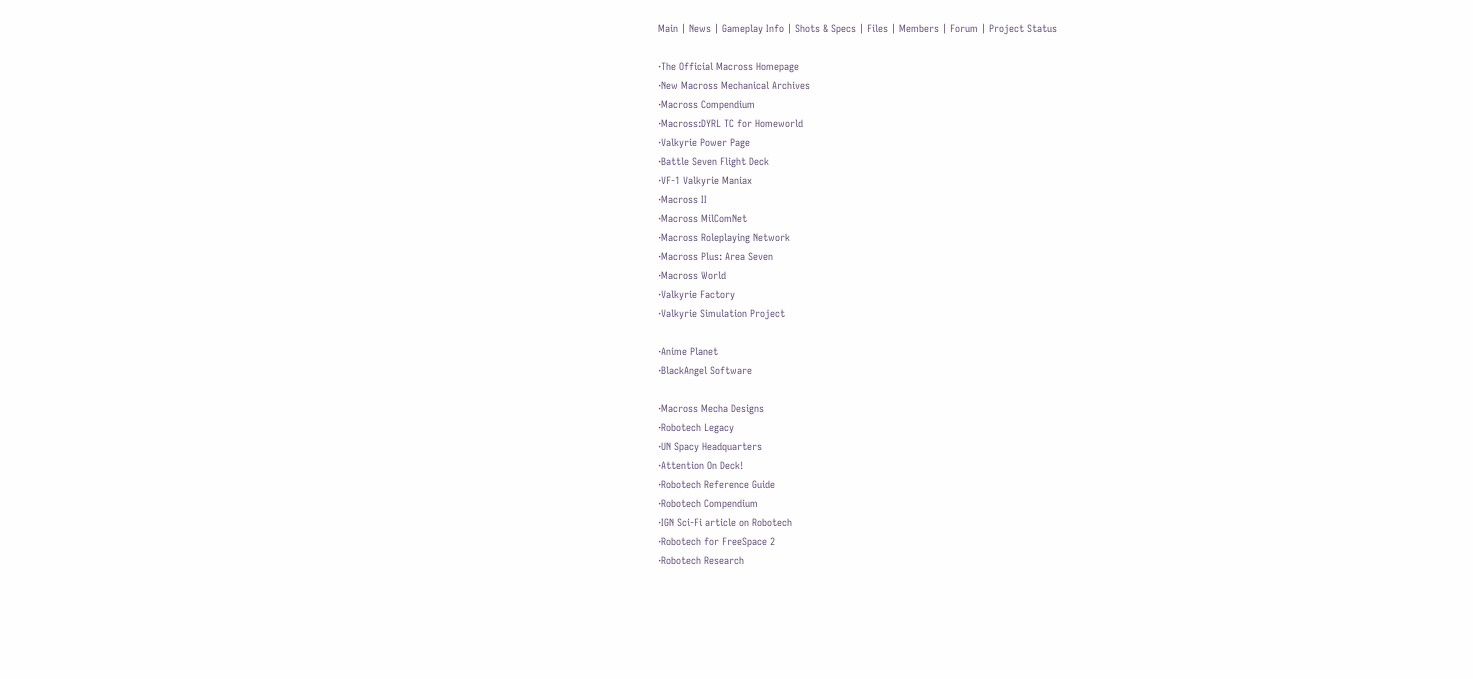Main | News | Gameplay Info | Shots & Specs | Files | Members | Forum | Project Status

·The Official Macross Homepage
·New Macross Mechanical Archives
·Macross Compendium
·Macross:DYRL TC for Homeworld
·Valkyrie Power Page
·Battle Seven Flight Deck
·VF-1 Valkyrie Maniax
·Macross II
·Macross MilComNet
·Macross Roleplaying Network
·Macross Plus: Area Seven
·Macross World
·Valkyrie Factory
·Valkyrie Simulation Project

·Anime Planet
·BlackAngel Software

·Macross Mecha Designs
·Robotech Legacy
·UN Spacy Headquarters
·Attention On Deck!
·Robotech Reference Guide
·Robotech Compendium
·IGN Sci-Fi article on Robotech
·Robotech for FreeSpace 2
·Robotech Research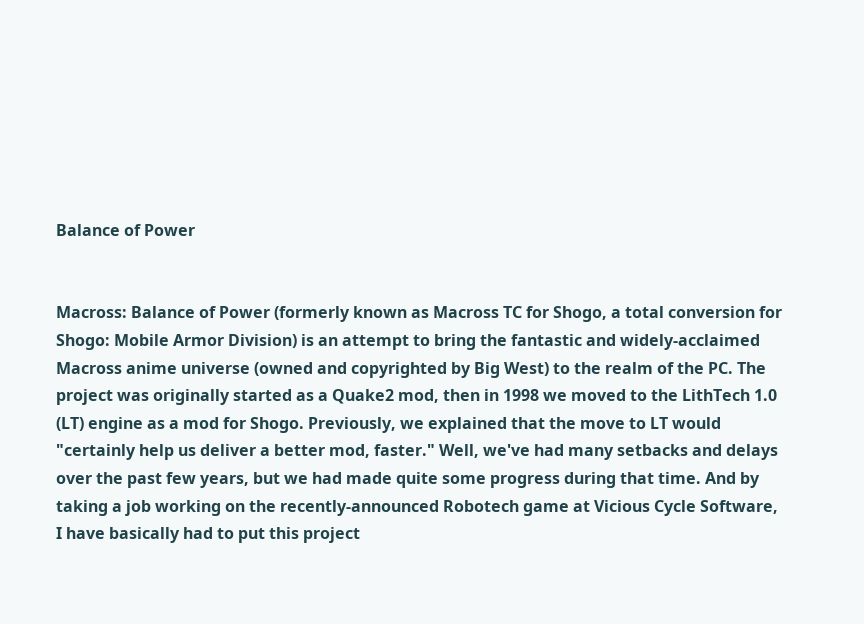Balance of Power


Macross: Balance of Power (formerly known as Macross TC for Shogo, a total conversion for Shogo: Mobile Armor Division) is an attempt to bring the fantastic and widely-acclaimed Macross anime universe (owned and copyrighted by Big West) to the realm of the PC. The project was originally started as a Quake2 mod, then in 1998 we moved to the LithTech 1.0 (LT) engine as a mod for Shogo. Previously, we explained that the move to LT would "certainly help us deliver a better mod, faster." Well, we've had many setbacks and delays over the past few years, but we had made quite some progress during that time. And by taking a job working on the recently-announced Robotech game at Vicious Cycle Software, I have basically had to put this project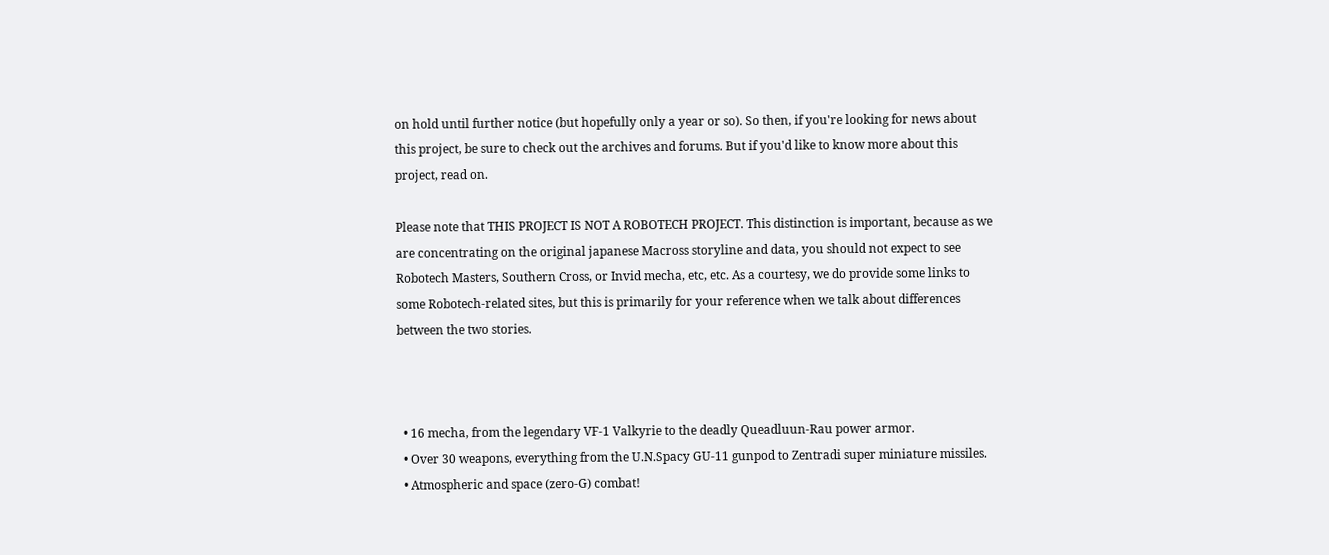on hold until further notice (but hopefully only a year or so). So then, if you're looking for news about this project, be sure to check out the archives and forums. But if you'd like to know more about this project, read on.

Please note that THIS PROJECT IS NOT A ROBOTECH PROJECT. This distinction is important, because as we are concentrating on the original japanese Macross storyline and data, you should not expect to see Robotech Masters, Southern Cross, or Invid mecha, etc, etc. As a courtesy, we do provide some links to some Robotech-related sites, but this is primarily for your reference when we talk about differences between the two stories.



  • 16 mecha, from the legendary VF-1 Valkyrie to the deadly Queadluun-Rau power armor.
  • Over 30 weapons, everything from the U.N.Spacy GU-11 gunpod to Zentradi super miniature missiles.
  • Atmospheric and space (zero-G) combat!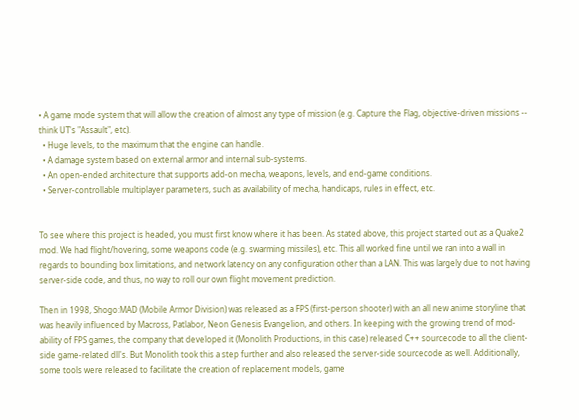• A game mode system that will allow the creation of almost any type of mission (e.g. Capture the Flag, objective-driven missions -- think UT's "Assault", etc).
  • Huge levels, to the maximum that the engine can handle.
  • A damage system based on external armor and internal sub-systems.
  • An open-ended architecture that supports add-on mecha, weapons, levels, and end-game conditions.
  • Server-controllable multiplayer parameters, such as availability of mecha, handicaps, rules in effect, etc.


To see where this project is headed, you must first know where it has been. As stated above, this project started out as a Quake2 mod. We had flight/hovering, some weapons code (e.g. swarming missiles), etc. This all worked fine until we ran into a wall in regards to bounding box limitations, and network latency on any configuration other than a LAN. This was largely due to not having server-side code, and thus, no way to roll our own flight movement prediction.

Then in 1998, Shogo:MAD (Mobile Armor Division) was released as a FPS (first-person shooter) with an all new anime storyline that was heavily influenced by Macross, Patlabor, Neon Genesis Evangelion, and others. In keeping with the growing trend of mod-ability of FPS games, the company that developed it (Monolith Productions, in this case) released C++ sourcecode to all the client-side game-related dll's. But Monolith took this a step further and also released the server-side sourcecode as well. Additionally, some tools were released to facilitate the creation of replacement models, game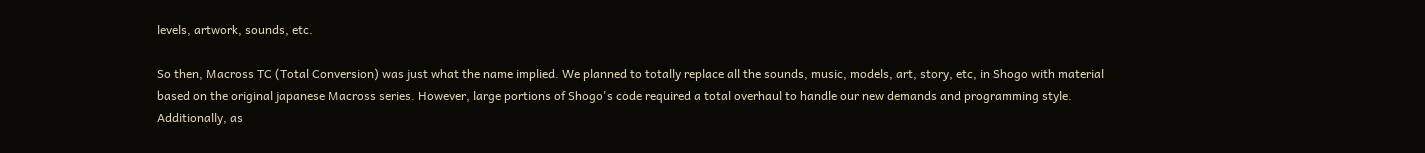levels, artwork, sounds, etc.

So then, Macross TC (Total Conversion) was just what the name implied. We planned to totally replace all the sounds, music, models, art, story, etc, in Shogo with material based on the original japanese Macross series. However, large portions of Shogo's code required a total overhaul to handle our new demands and programming style. Additionally, as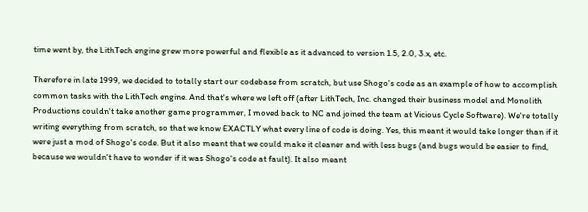time went by, the LithTech engine grew more powerful and flexible as it advanced to version 1.5, 2.0, 3.x, etc.

Therefore in late 1999, we decided to totally start our codebase from scratch, but use Shogo's code as an example of how to accomplish common tasks with the LithTech engine. And that's where we left off (after LithTech, Inc. changed their business model and Monolith Productions couldn't take another game programmer, I moved back to NC and joined the team at Vicious Cycle Software). We're totally writing everything from scratch, so that we know EXACTLY what every line of code is doing. Yes, this meant it would take longer than if it were just a mod of Shogo's code. But it also meant that we could make it cleaner and with less bugs (and bugs would be easier to find, because we wouldn't have to wonder if it was Shogo's code at fault). It also meant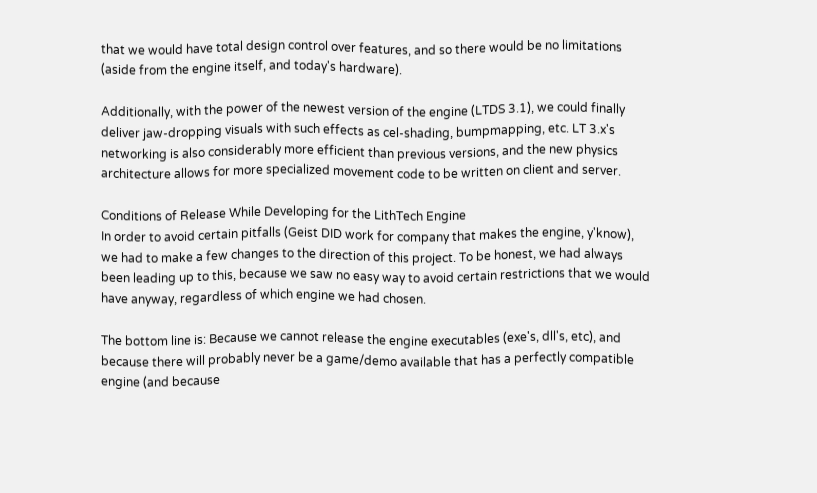that we would have total design control over features, and so there would be no limitations (aside from the engine itself, and today's hardware).

Additionally, with the power of the newest version of the engine (LTDS 3.1), we could finally deliver jaw-dropping visuals with such effects as cel-shading, bumpmapping, etc. LT 3.x's networking is also considerably more efficient than previous versions, and the new physics architecture allows for more specialized movement code to be written on client and server.

Conditions of Release While Developing for the LithTech Engine
In order to avoid certain pitfalls (Geist DID work for company that makes the engine, y'know), we had to make a few changes to the direction of this project. To be honest, we had always been leading up to this, because we saw no easy way to avoid certain restrictions that we would have anyway, regardless of which engine we had chosen.

The bottom line is: Because we cannot release the engine executables (exe's, dll's, etc), and because there will probably never be a game/demo available that has a perfectly compatible engine (and because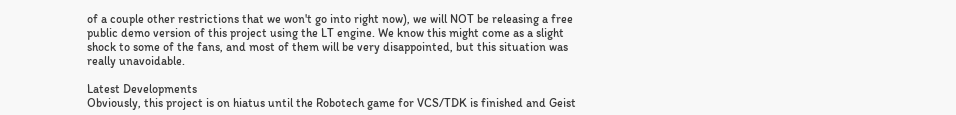of a couple other restrictions that we won't go into right now), we will NOT be releasing a free public demo version of this project using the LT engine. We know this might come as a slight shock to some of the fans, and most of them will be very disappointed, but this situation was really unavoidable.

Latest Developments
Obviously, this project is on hiatus until the Robotech game for VCS/TDK is finished and Geist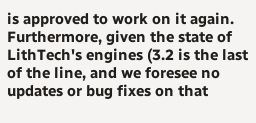is approved to work on it again. Furthermore, given the state of LithTech's engines (3.2 is the last of the line, and we foresee no updates or bug fixes on that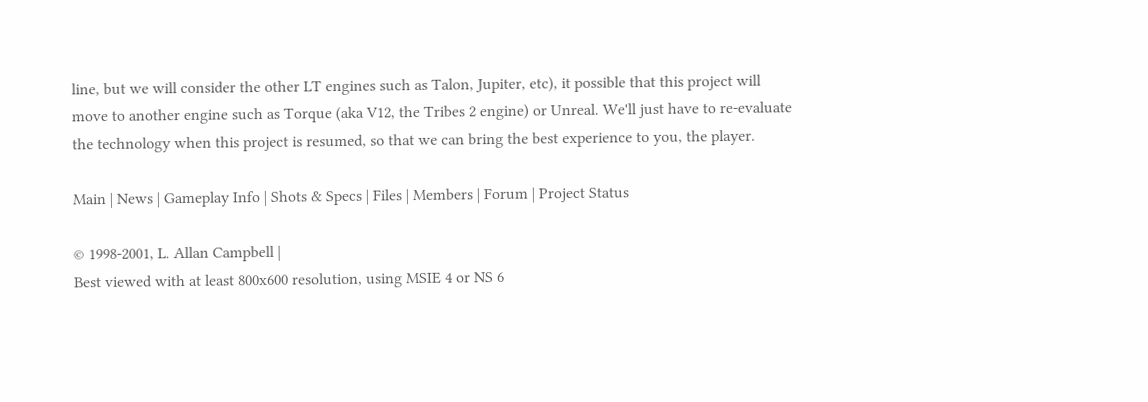line, but we will consider the other LT engines such as Talon, Jupiter, etc), it possible that this project will move to another engine such as Torque (aka V12, the Tribes 2 engine) or Unreal. We'll just have to re-evaluate the technology when this project is resumed, so that we can bring the best experience to you, the player.

Main | News | Gameplay Info | Shots & Specs | Files | Members | Forum | Project Status

© 1998-2001, L. Allan Campbell |
Best viewed with at least 800x600 resolution, using MSIE 4 or NS 6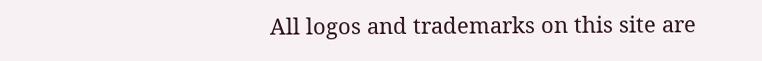All logos and trademarks on this site are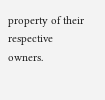property of their respective owners.